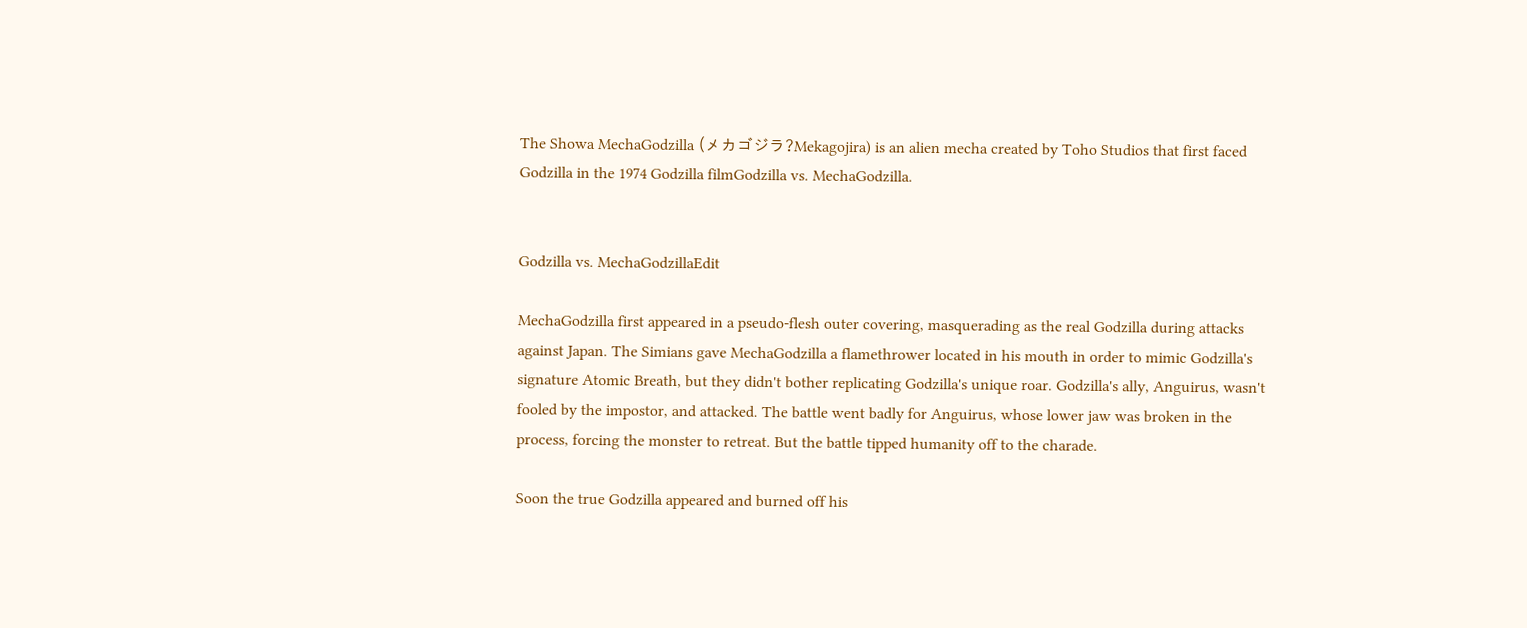The Showa MechaGodzilla (メカゴジラ?Mekagojira) is an alien mecha created by Toho Studios that first faced Godzilla in the 1974 Godzilla filmGodzilla vs. MechaGodzilla.


Godzilla vs. MechaGodzillaEdit

MechaGodzilla first appeared in a pseudo-flesh outer covering, masquerading as the real Godzilla during attacks against Japan. The Simians gave MechaGodzilla a flamethrower located in his mouth in order to mimic Godzilla's signature Atomic Breath, but they didn't bother replicating Godzilla's unique roar. Godzilla's ally, Anguirus, wasn't fooled by the impostor, and attacked. The battle went badly for Anguirus, whose lower jaw was broken in the process, forcing the monster to retreat. But the battle tipped humanity off to the charade.

Soon the true Godzilla appeared and burned off his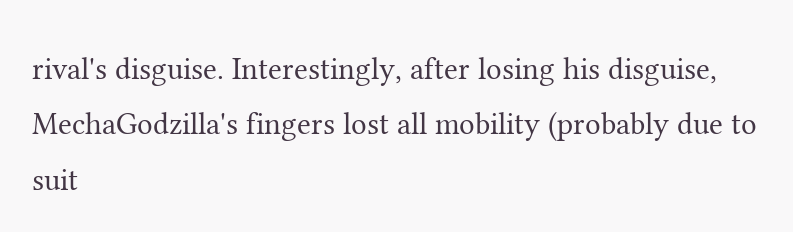rival's disguise. Interestingly, after losing his disguise, MechaGodzilla's fingers lost all mobility (probably due to suit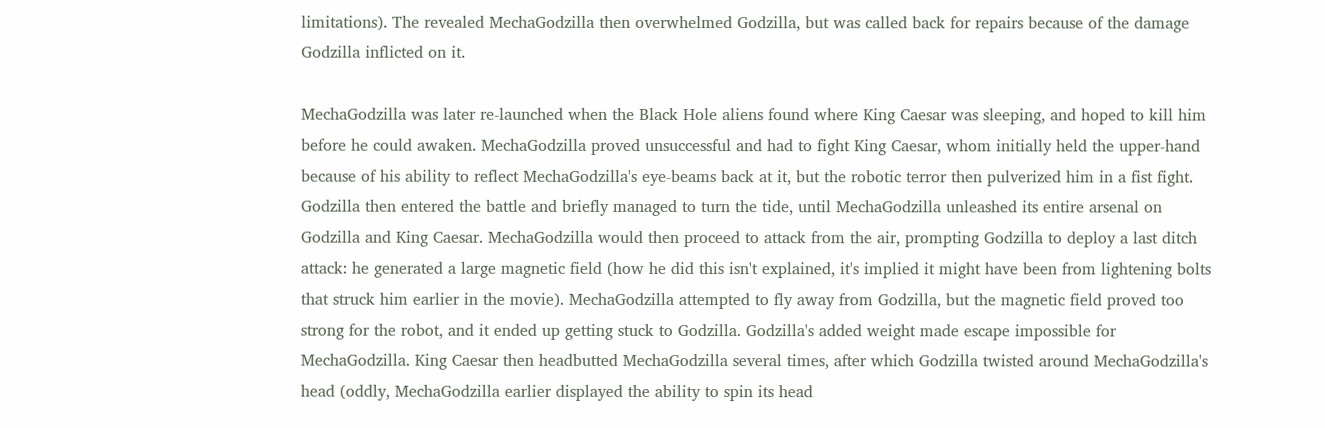limitations). The revealed MechaGodzilla then overwhelmed Godzilla, but was called back for repairs because of the damage Godzilla inflicted on it.

MechaGodzilla was later re-launched when the Black Hole aliens found where King Caesar was sleeping, and hoped to kill him before he could awaken. MechaGodzilla proved unsuccessful and had to fight King Caesar, whom initially held the upper-hand because of his ability to reflect MechaGodzilla's eye-beams back at it, but the robotic terror then pulverized him in a fist fight. Godzilla then entered the battle and briefly managed to turn the tide, until MechaGodzilla unleashed its entire arsenal on Godzilla and King Caesar. MechaGodzilla would then proceed to attack from the air, prompting Godzilla to deploy a last ditch attack: he generated a large magnetic field (how he did this isn't explained, it's implied it might have been from lightening bolts that struck him earlier in the movie). MechaGodzilla attempted to fly away from Godzilla, but the magnetic field proved too strong for the robot, and it ended up getting stuck to Godzilla. Godzilla's added weight made escape impossible for MechaGodzilla. King Caesar then headbutted MechaGodzilla several times, after which Godzilla twisted around MechaGodzilla's head (oddly, MechaGodzilla earlier displayed the ability to spin its head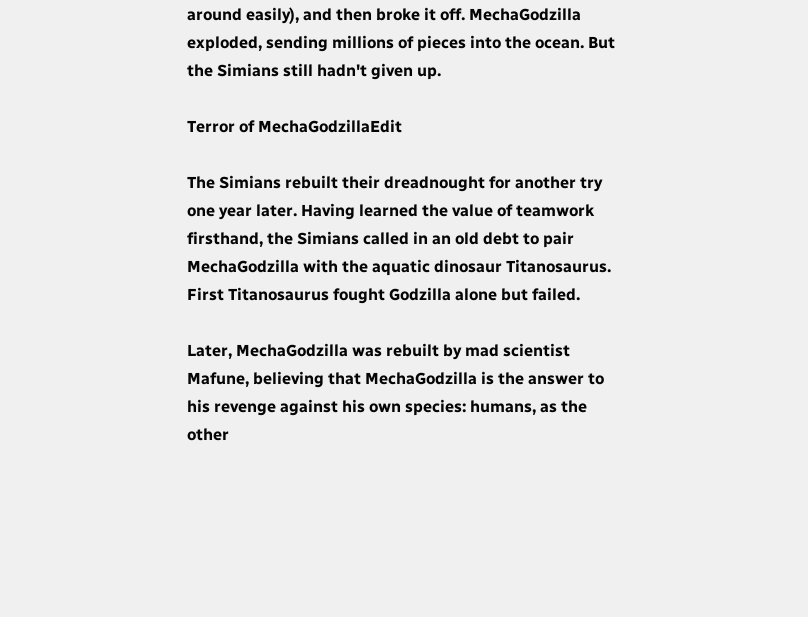around easily), and then broke it off. MechaGodzilla exploded, sending millions of pieces into the ocean. But the Simians still hadn't given up.

Terror of MechaGodzillaEdit

The Simians rebuilt their dreadnought for another try one year later. Having learned the value of teamwork firsthand, the Simians called in an old debt to pair MechaGodzilla with the aquatic dinosaur Titanosaurus. First Titanosaurus fought Godzilla alone but failed.

Later, MechaGodzilla was rebuilt by mad scientist Mafune, believing that MechaGodzilla is the answer to his revenge against his own species: humans, as the other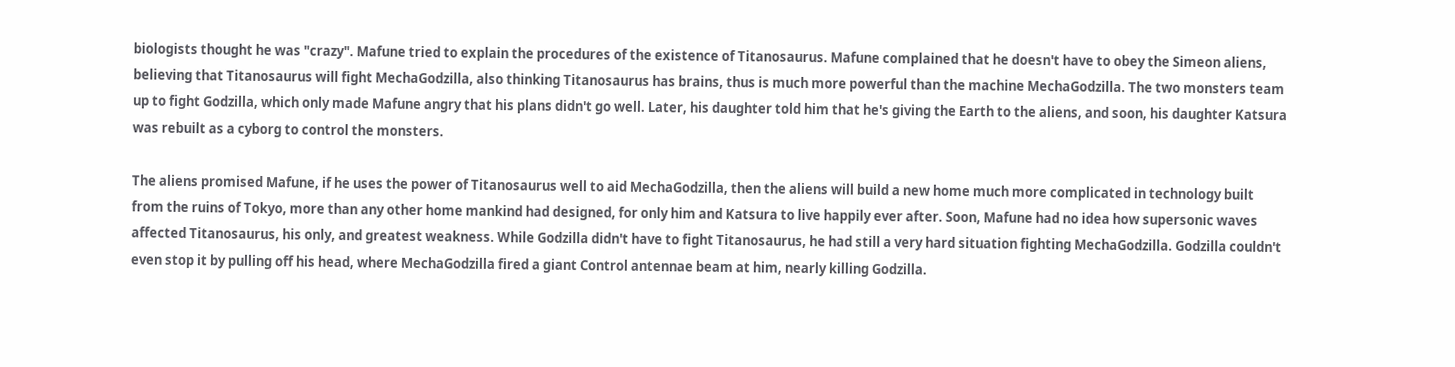biologists thought he was "crazy". Mafune tried to explain the procedures of the existence of Titanosaurus. Mafune complained that he doesn't have to obey the Simeon aliens, believing that Titanosaurus will fight MechaGodzilla, also thinking Titanosaurus has brains, thus is much more powerful than the machine MechaGodzilla. The two monsters team up to fight Godzilla, which only made Mafune angry that his plans didn't go well. Later, his daughter told him that he's giving the Earth to the aliens, and soon, his daughter Katsura was rebuilt as a cyborg to control the monsters.

The aliens promised Mafune, if he uses the power of Titanosaurus well to aid MechaGodzilla, then the aliens will build a new home much more complicated in technology built from the ruins of Tokyo, more than any other home mankind had designed, for only him and Katsura to live happily ever after. Soon, Mafune had no idea how supersonic waves affected Titanosaurus, his only, and greatest weakness. While Godzilla didn't have to fight Titanosaurus, he had still a very hard situation fighting MechaGodzilla. Godzilla couldn't even stop it by pulling off his head, where MechaGodzilla fired a giant Control antennae beam at him, nearly killing Godzilla.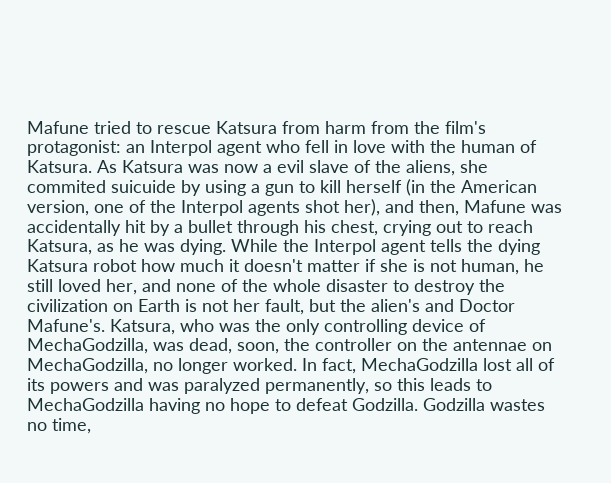Mafune tried to rescue Katsura from harm from the film's protagonist: an Interpol agent who fell in love with the human of Katsura. As Katsura was now a evil slave of the aliens, she commited suicuide by using a gun to kill herself (in the American version, one of the Interpol agents shot her), and then, Mafune was accidentally hit by a bullet through his chest, crying out to reach Katsura, as he was dying. While the Interpol agent tells the dying Katsura robot how much it doesn't matter if she is not human, he still loved her, and none of the whole disaster to destroy the civilization on Earth is not her fault, but the alien's and Doctor Mafune's. Katsura, who was the only controlling device of MechaGodzilla, was dead, soon, the controller on the antennae on MechaGodzilla, no longer worked. In fact, MechaGodzilla lost all of its powers and was paralyzed permanently, so this leads to MechaGodzilla having no hope to defeat Godzilla. Godzilla wastes no time,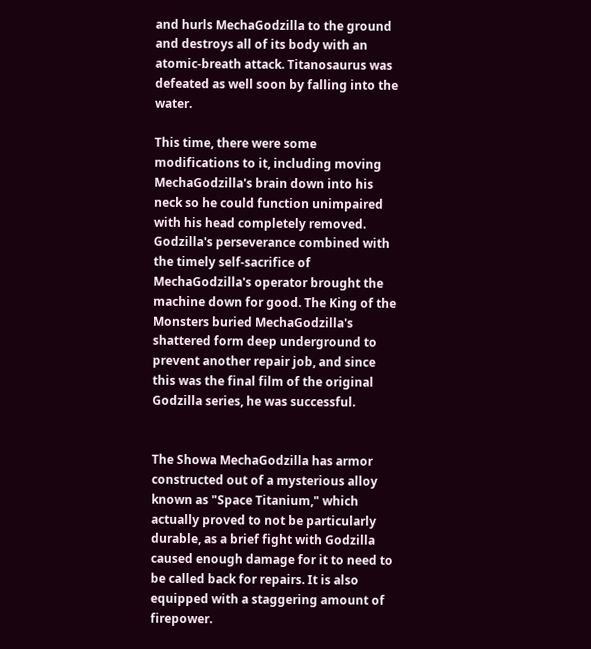and hurls MechaGodzilla to the ground and destroys all of its body with an atomic-breath attack. Titanosaurus was defeated as well soon by falling into the water.

This time, there were some modifications to it, including moving MechaGodzilla's brain down into his neck so he could function unimpaired with his head completely removed. Godzilla's perseverance combined with the timely self-sacrifice of MechaGodzilla's operator brought the machine down for good. The King of the Monsters buried MechaGodzilla's shattered form deep underground to prevent another repair job, and since this was the final film of the original Godzilla series, he was successful.


The Showa MechaGodzilla has armor constructed out of a mysterious alloy known as "Space Titanium," which actually proved to not be particularly durable, as a brief fight with Godzilla caused enough damage for it to need to be called back for repairs. It is also equipped with a staggering amount of firepower.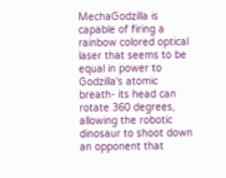MechaGodzilla is capable of firing a rainbow colored optical laser that seems to be equal in power to Godzilla's atomic breath- its head can rotate 360 degrees, allowing the robotic dinosaur to shoot down an opponent that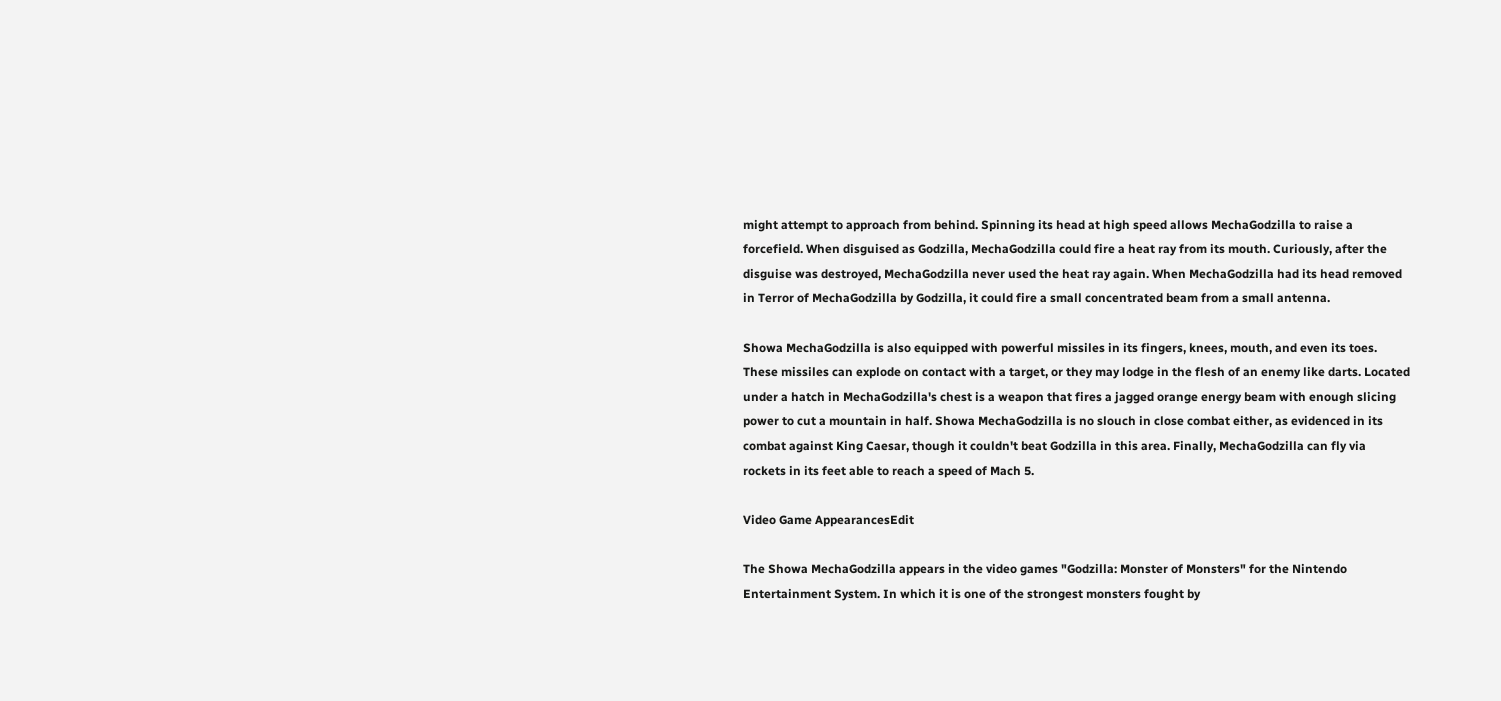might attempt to approach from behind. Spinning its head at high speed allows MechaGodzilla to raise a forcefield. When disguised as Godzilla, MechaGodzilla could fire a heat ray from its mouth. Curiously, after the disguise was destroyed, MechaGodzilla never used the heat ray again. When MechaGodzilla had its head removed in Terror of MechaGodzilla by Godzilla, it could fire a small concentrated beam from a small antenna.

Showa MechaGodzilla is also equipped with powerful missiles in its fingers, knees, mouth, and even its toes. These missiles can explode on contact with a target, or they may lodge in the flesh of an enemy like darts. Located under a hatch in MechaGodzilla's chest is a weapon that fires a jagged orange energy beam with enough slicing power to cut a mountain in half. Showa MechaGodzilla is no slouch in close combat either, as evidenced in its combat against King Caesar, though it couldn't beat Godzilla in this area. Finally, MechaGodzilla can fly via rockets in its feet able to reach a speed of Mach 5.

Video Game AppearancesEdit

The Showa MechaGodzilla appears in the video games "Godzilla: Monster of Monsters" for the Nintendo Entertainment System. In which it is one of the strongest monsters fought by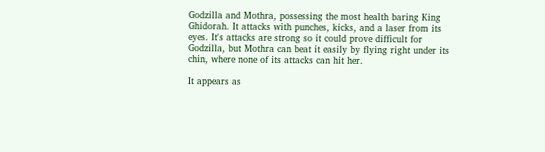Godzilla and Mothra, possessing the most health baring King Ghidorah. It attacks with punches, kicks, and a laser from its eyes. It's attacks are strong so it could prove difficult for Godzilla, but Mothra can beat it easily by flying right under its chin, where none of its attacks can hit her.

It appears as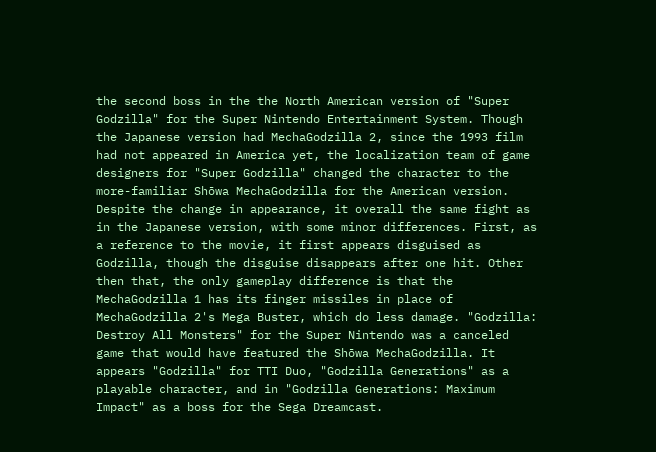the second boss in the the North American version of "Super Godzilla" for the Super Nintendo Entertainment System. Though the Japanese version had MechaGodzilla 2, since the 1993 film had not appeared in America yet, the localization team of game designers for "Super Godzilla" changed the character to the more-familiar Shōwa MechaGodzilla for the American version. Despite the change in appearance, it overall the same fight as in the Japanese version, with some minor differences. First, as a reference to the movie, it first appears disguised as Godzilla, though the disguise disappears after one hit. Other then that, the only gameplay difference is that the MechaGodzilla 1 has its finger missiles in place of MechaGodzilla 2's Mega Buster, which do less damage. "Godzilla: Destroy All Monsters" for the Super Nintendo was a canceled game that would have featured the Shōwa MechaGodzilla. It appears "Godzilla" for TTI Duo, "Godzilla Generations" as a playable character, and in "Godzilla Generations: Maximum Impact" as a boss for the Sega Dreamcast.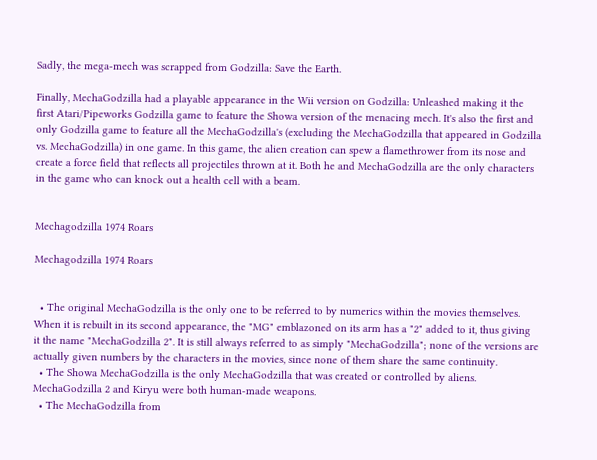Sadly, the mega-mech was scrapped from Godzilla: Save the Earth.

Finally, MechaGodzilla had a playable appearance in the Wii version on Godzilla: Unleashed making it the first Atari/Pipeworks Godzilla game to feature the Showa version of the menacing mech. It's also the first and only Godzilla game to feature all the MechaGodzilla's (excluding the MechaGodzilla that appeared in Godzilla vs. MechaGodzilla) in one game. In this game, the alien creation can spew a flamethrower from its nose and create a force field that reflects all projectiles thrown at it. Both he and MechaGodzilla are the only characters in the game who can knock out a health cell with a beam.


Mechagodzilla 1974 Roars

Mechagodzilla 1974 Roars


  • The original MechaGodzilla is the only one to be referred to by numerics within the movies themselves. When it is rebuilt in its second appearance, the "MG" emblazoned on its arm has a "2" added to it, thus giving it the name "MechaGodzilla 2". It is still always referred to as simply "MechaGodzilla"; none of the versions are actually given numbers by the characters in the movies, since none of them share the same continuity.
  • The Showa MechaGodzilla is the only MechaGodzilla that was created or controlled by aliens. MechaGodzilla 2 and Kiryu were both human-made weapons.
  • The MechaGodzilla from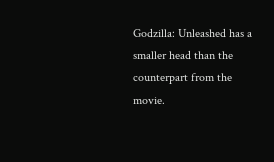Godzilla: Unleashed has a smaller head than the counterpart from the movie.